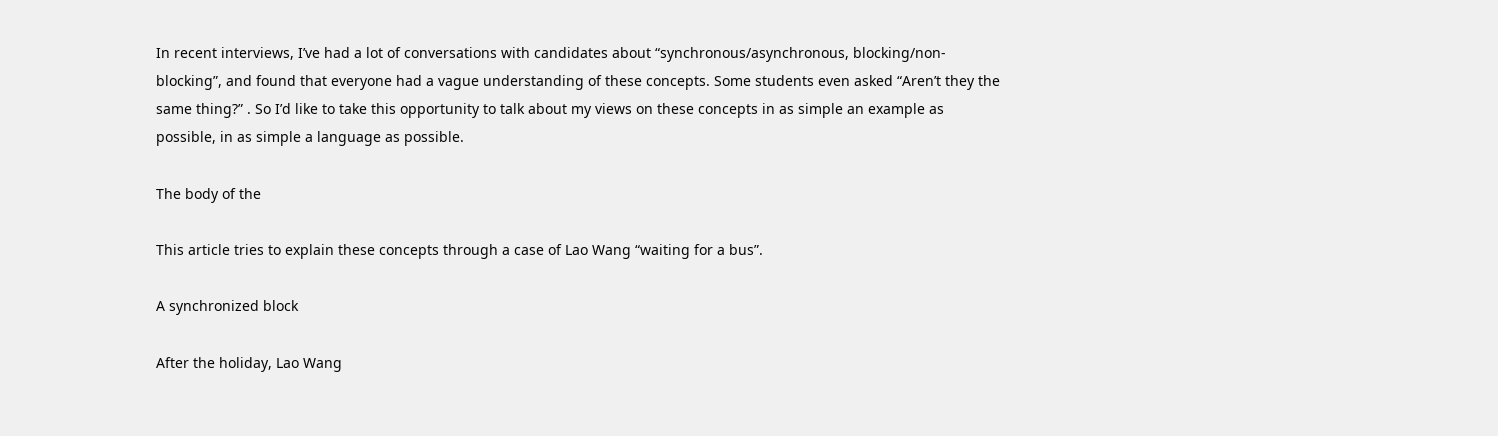In recent interviews, I’ve had a lot of conversations with candidates about “synchronous/asynchronous, blocking/non-blocking”, and found that everyone had a vague understanding of these concepts. Some students even asked “Aren’t they the same thing?” . So I’d like to take this opportunity to talk about my views on these concepts in as simple an example as possible, in as simple a language as possible.

The body of the

This article tries to explain these concepts through a case of Lao Wang “waiting for a bus”.

A synchronized block

After the holiday, Lao Wang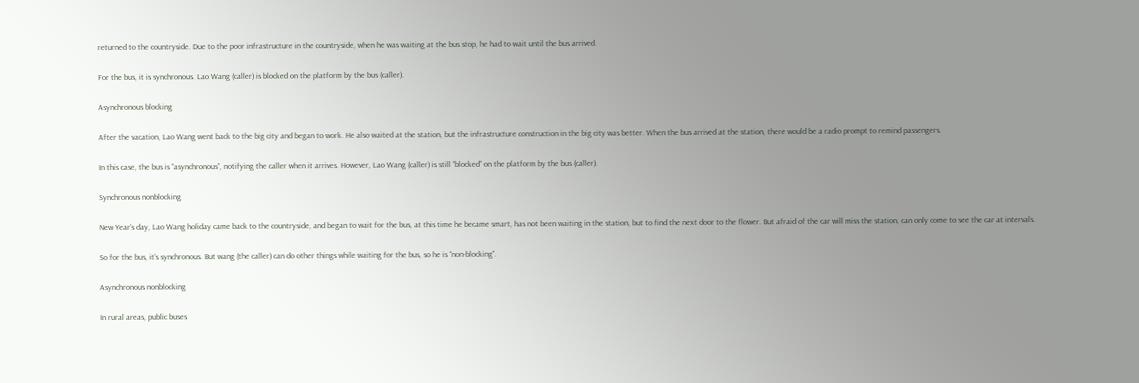returned to the countryside. Due to the poor infrastructure in the countryside, when he was waiting at the bus stop, he had to wait until the bus arrived.

For the bus, it is synchronous. Lao Wang (caller) is blocked on the platform by the bus (caller).

Asynchronous blocking

After the vacation, Lao Wang went back to the big city and began to work. He also waited at the station, but the infrastructure construction in the big city was better. When the bus arrived at the station, there would be a radio prompt to remind passengers.

In this case, the bus is “asynchronous”, notifying the caller when it arrives. However, Lao Wang (caller) is still “blocked” on the platform by the bus (caller).

Synchronous nonblocking

New Year’s day, Lao Wang holiday came back to the countryside, and began to wait for the bus, at this time he became smart, has not been waiting in the station, but to find the next door to the flower. But afraid of the car will miss the station, can only come to see the car at intervals.

So for the bus, it’s synchronous. But wang (the caller) can do other things while waiting for the bus, so he is “non-blocking”.

Asynchronous nonblocking

In rural areas, public buses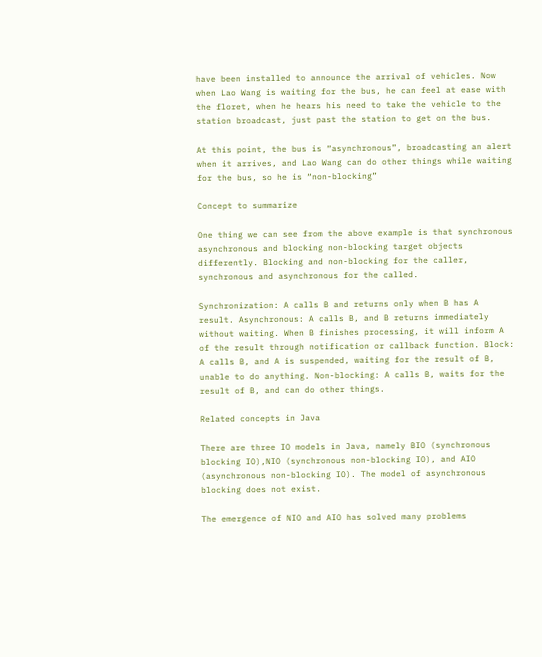have been installed to announce the arrival of vehicles. Now when Lao Wang is waiting for the bus, he can feel at ease with the floret, when he hears his need to take the vehicle to the station broadcast, just past the station to get on the bus.

At this point, the bus is “asynchronous”, broadcasting an alert when it arrives, and Lao Wang can do other things while waiting for the bus, so he is “non-blocking”

Concept to summarize

One thing we can see from the above example is that synchronous asynchronous and blocking non-blocking target objects differently. Blocking and non-blocking for the caller, synchronous and asynchronous for the called.

Synchronization: A calls B and returns only when B has A result. Asynchronous: A calls B, and B returns immediately without waiting. When B finishes processing, it will inform A of the result through notification or callback function. Block: A calls B, and A is suspended, waiting for the result of B, unable to do anything. Non-blocking: A calls B, waits for the result of B, and can do other things.

Related concepts in Java

There are three IO models in Java, namely BIO (synchronous blocking IO),NIO (synchronous non-blocking IO), and AIO (asynchronous non-blocking IO). The model of asynchronous blocking does not exist.

The emergence of NIO and AIO has solved many problems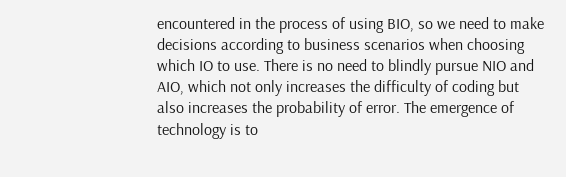encountered in the process of using BIO, so we need to make decisions according to business scenarios when choosing which IO to use. There is no need to blindly pursue NIO and AIO, which not only increases the difficulty of coding but also increases the probability of error. The emergence of technology is to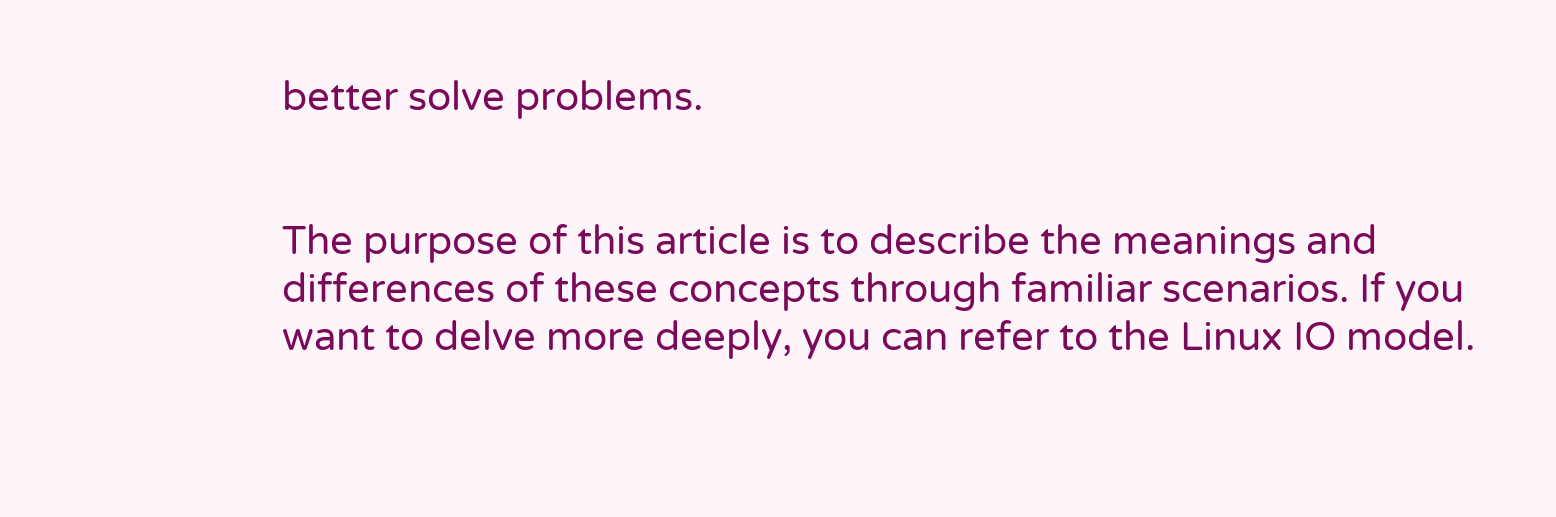better solve problems.


The purpose of this article is to describe the meanings and differences of these concepts through familiar scenarios. If you want to delve more deeply, you can refer to the Linux IO model.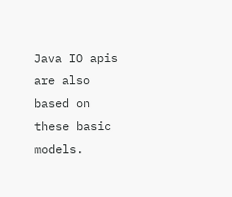Java IO apis are also based on these basic models.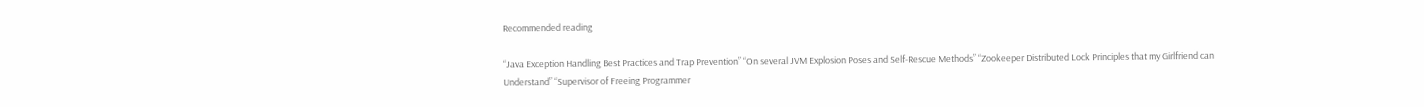Recommended reading

“Java Exception Handling Best Practices and Trap Prevention” “On several JVM Explosion Poses and Self-Rescue Methods” “Zookeeper Distributed Lock Principles that my Girlfriend can Understand” “Supervisor of Freeing Programmer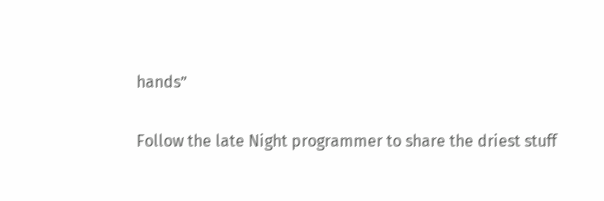hands”

Follow the late Night programmer to share the driest stuff